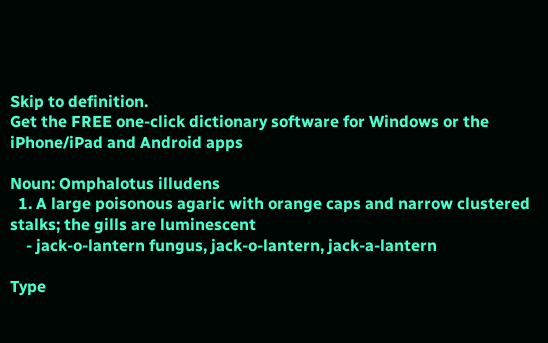Skip to definition.
Get the FREE one-click dictionary software for Windows or the iPhone/iPad and Android apps

Noun: Omphalotus illudens
  1. A large poisonous agaric with orange caps and narrow clustered stalks; the gills are luminescent
    - jack-o-lantern fungus, jack-o-lantern, jack-a-lantern

Type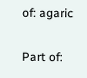of: agaric

Part of: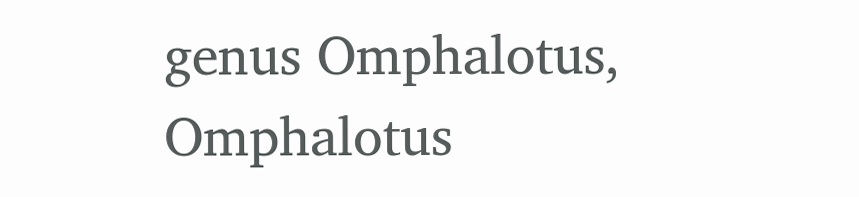genus Omphalotus, Omphalotus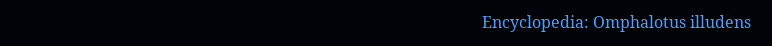Encyclopedia: Omphalotus illudens